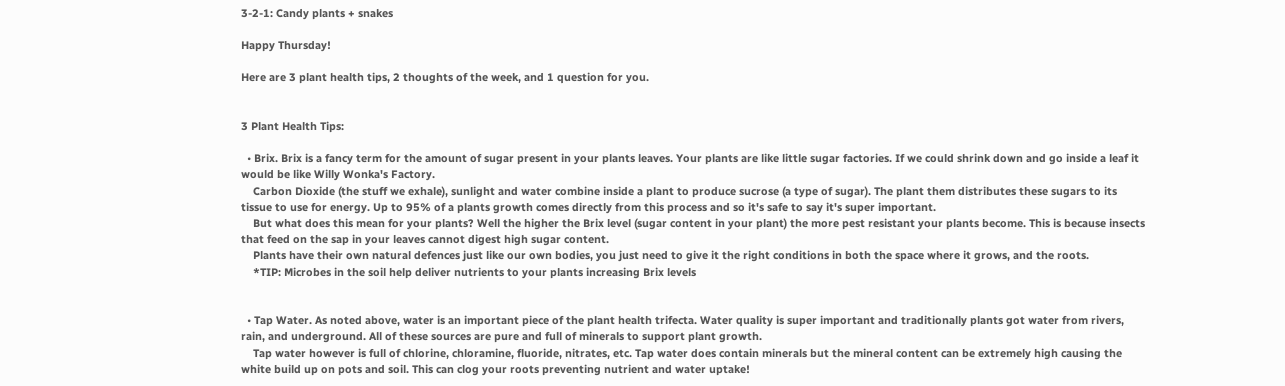3-2-1: Candy plants + snakes

Happy Thursday!

Here are 3 plant health tips, 2 thoughts of the week, and 1 question for you.


3 Plant Health Tips:

  • Brix. Brix is a fancy term for the amount of sugar present in your plants leaves. Your plants are like little sugar factories. If we could shrink down and go inside a leaf it would be like Willy Wonka's Factory.
    Carbon Dioxide (the stuff we exhale), sunlight and water combine inside a plant to produce sucrose (a type of sugar). The plant them distributes these sugars to its tissue to use for energy. Up to 95% of a plants growth comes directly from this process and so it's safe to say it's super important.
    But what does this mean for your plants? Well the higher the Brix level (sugar content in your plant) the more pest resistant your plants become. This is because insects that feed on the sap in your leaves cannot digest high sugar content.
    Plants have their own natural defences just like our own bodies, you just need to give it the right conditions in both the space where it grows, and the roots.
    *TIP: Microbes in the soil help deliver nutrients to your plants increasing Brix levels


  • Tap Water. As noted above, water is an important piece of the plant health trifecta. Water quality is super important and traditionally plants got water from rivers, rain, and underground. All of these sources are pure and full of minerals to support plant growth.
    Tap water however is full of chlorine, chloramine, fluoride, nitrates, etc. Tap water does contain minerals but the mineral content can be extremely high causing the white build up on pots and soil. This can clog your roots preventing nutrient and water uptake!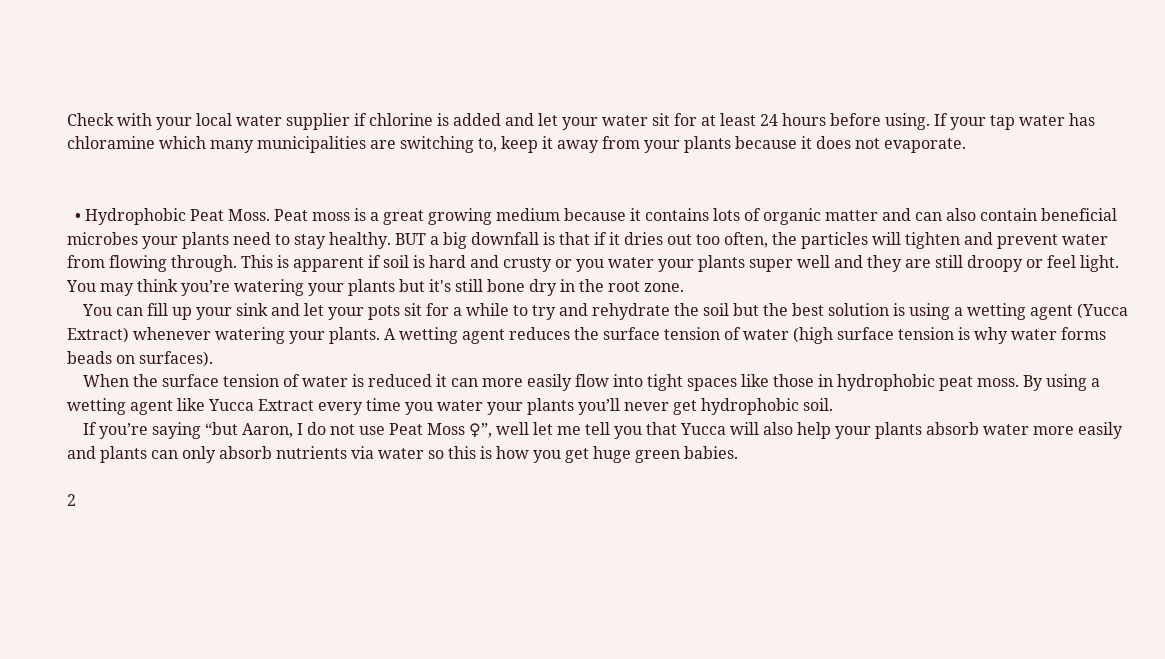Check with your local water supplier if chlorine is added and let your water sit for at least 24 hours before using. If your tap water has chloramine which many municipalities are switching to, keep it away from your plants because it does not evaporate.


  • Hydrophobic Peat Moss. Peat moss is a great growing medium because it contains lots of organic matter and can also contain beneficial microbes your plants need to stay healthy. BUT a big downfall is that if it dries out too often, the particles will tighten and prevent water from flowing through. This is apparent if soil is hard and crusty or you water your plants super well and they are still droopy or feel light. You may think you’re watering your plants but it's still bone dry in the root zone.
    You can fill up your sink and let your pots sit for a while to try and rehydrate the soil but the best solution is using a wetting agent (Yucca Extract) whenever watering your plants. A wetting agent reduces the surface tension of water (high surface tension is why water forms beads on surfaces).
    When the surface tension of water is reduced it can more easily flow into tight spaces like those in hydrophobic peat moss. By using a wetting agent like Yucca Extract every time you water your plants you’ll never get hydrophobic soil.
    If you’re saying “but Aaron, I do not use Peat Moss ♀”, well let me tell you that Yucca will also help your plants absorb water more easily and plants can only absorb nutrients via water so this is how you get huge green babies.

2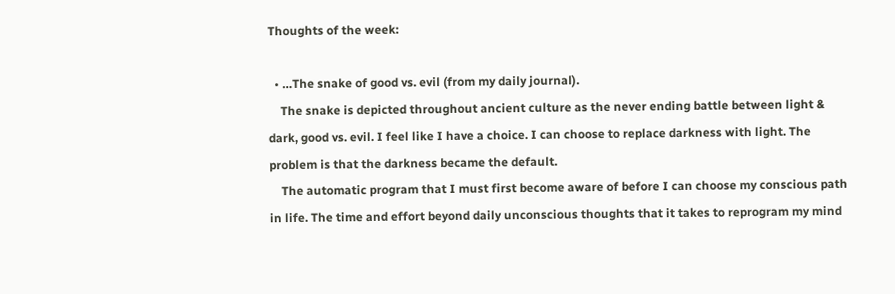Thoughts of the week:

  • …The snake of good vs. evil (from my daily journal).
    The snake is depicted throughout ancient culture as the never ending battle between light & dark, good vs. evil. I feel like I have a choice. I can choose to replace darkness with light. The problem is that the darkness became the default.
    The automatic program that I must first become aware of before I can choose my conscious path in life. The time and effort beyond daily unconscious thoughts that it takes to reprogram my mind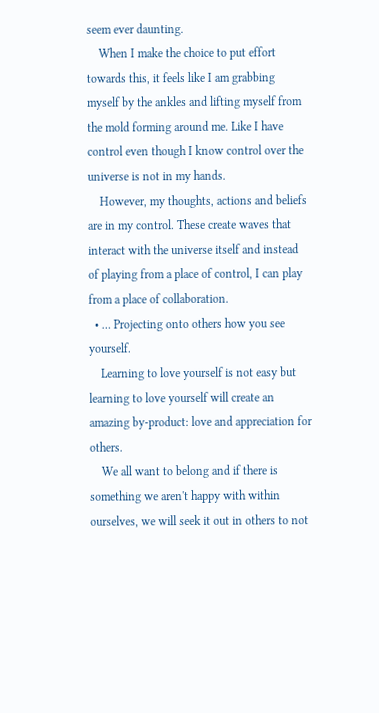seem ever daunting.
    When I make the choice to put effort towards this, it feels like I am grabbing myself by the ankles and lifting myself from the mold forming around me. Like I have control even though I know control over the universe is not in my hands.
    However, my thoughts, actions and beliefs are in my control. These create waves that interact with the universe itself and instead of playing from a place of control, I can play from a place of collaboration.
  • … Projecting onto others how you see yourself.
    Learning to love yourself is not easy but learning to love yourself will create an amazing by-product: love and appreciation for others.
    We all want to belong and if there is something we aren't happy with within ourselves, we will seek it out in others to not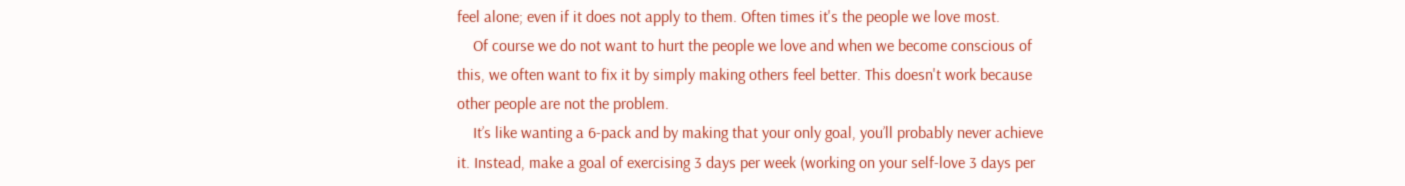feel alone; even if it does not apply to them. Often times it's the people we love most.
    Of course we do not want to hurt the people we love and when we become conscious of this, we often want to fix it by simply making others feel better. This doesn't work because other people are not the problem.
    It’s like wanting a 6-pack and by making that your only goal, you’ll probably never achieve it. Instead, make a goal of exercising 3 days per week (working on your self-love 3 days per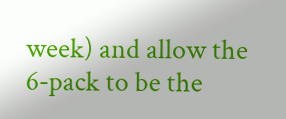week) and allow the 6-pack to be the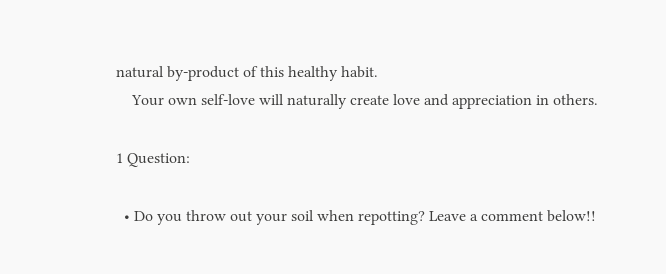natural by-product of this healthy habit.
    Your own self-love will naturally create love and appreciation in others.

1 Question:

  • Do you throw out your soil when repotting? Leave a comment below!!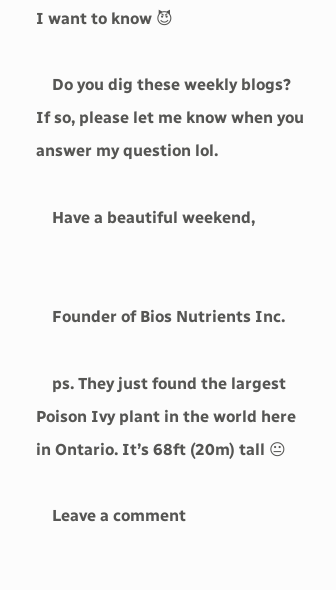I want to know 😈

    Do you dig these weekly blogs? If so, please let me know when you answer my question lol.

    Have a beautiful weekend,


    Founder of Bios Nutrients Inc.

    ps. They just found the largest Poison Ivy plant in the world here in Ontario. It’s 68ft (20m) tall 😐

    Leave a comment